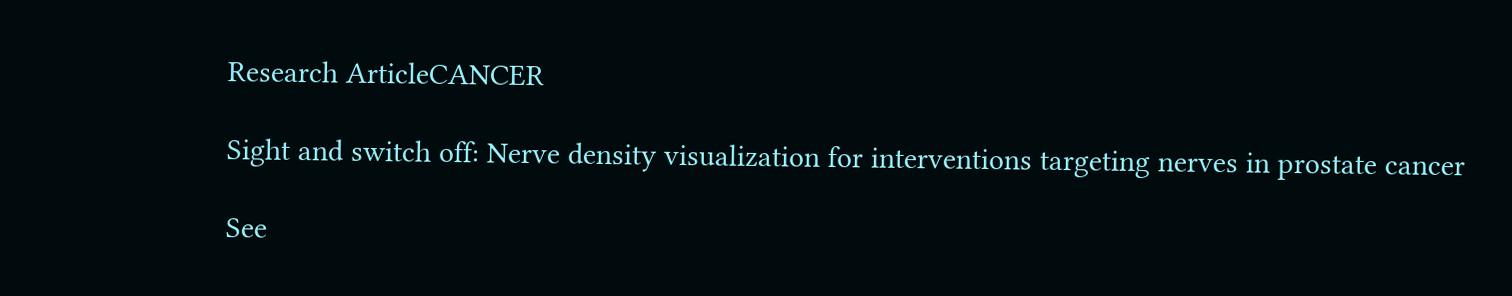Research ArticleCANCER

Sight and switch off: Nerve density visualization for interventions targeting nerves in prostate cancer

See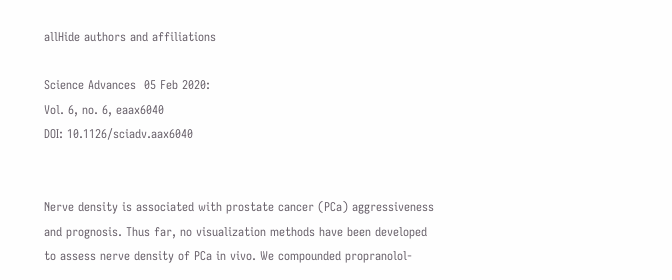allHide authors and affiliations

Science Advances  05 Feb 2020:
Vol. 6, no. 6, eaax6040
DOI: 10.1126/sciadv.aax6040


Nerve density is associated with prostate cancer (PCa) aggressiveness and prognosis. Thus far, no visualization methods have been developed to assess nerve density of PCa in vivo. We compounded propranolol-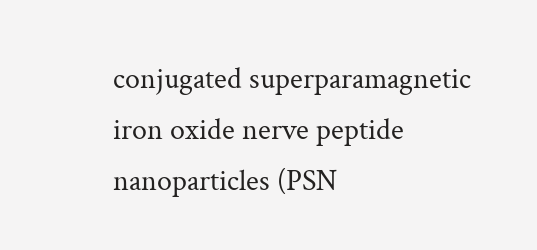conjugated superparamagnetic iron oxide nerve peptide nanoparticles (PSN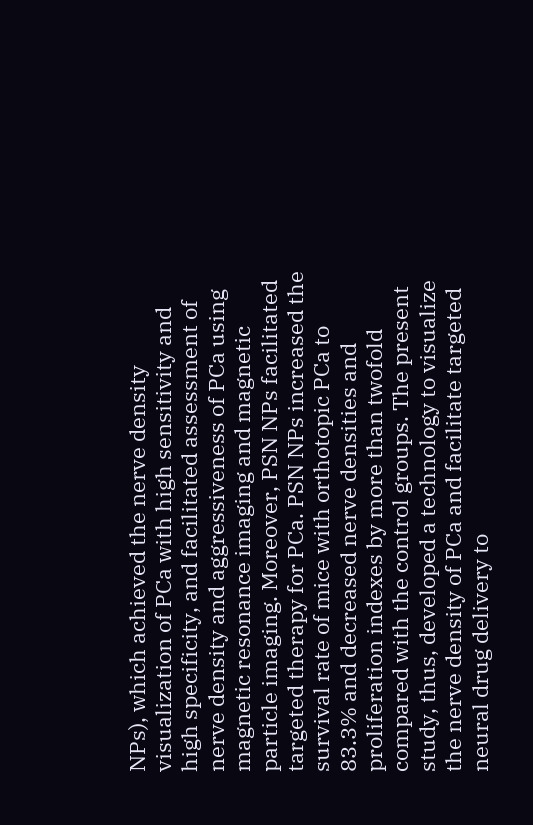NPs), which achieved the nerve density visualization of PCa with high sensitivity and high specificity, and facilitated assessment of nerve density and aggressiveness of PCa using magnetic resonance imaging and magnetic particle imaging. Moreover, PSN NPs facilitated targeted therapy for PCa. PSN NPs increased the survival rate of mice with orthotopic PCa to 83.3% and decreased nerve densities and proliferation indexes by more than twofold compared with the control groups. The present study, thus, developed a technology to visualize the nerve density of PCa and facilitate targeted neural drug delivery to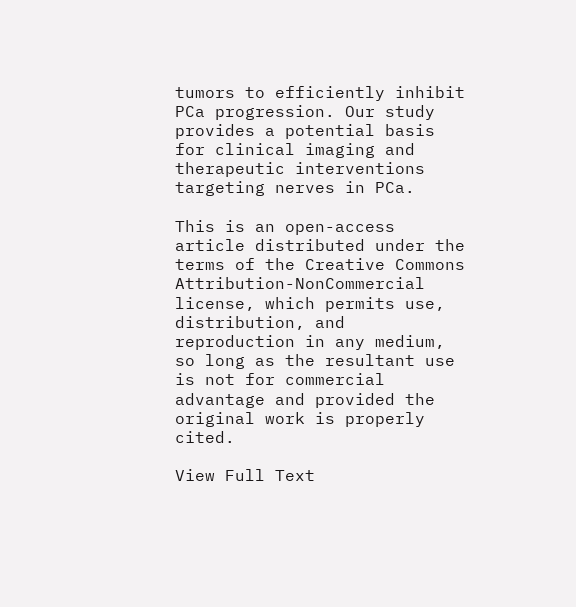tumors to efficiently inhibit PCa progression. Our study provides a potential basis for clinical imaging and therapeutic interventions targeting nerves in PCa.

This is an open-access article distributed under the terms of the Creative Commons Attribution-NonCommercial license, which permits use, distribution, and reproduction in any medium, so long as the resultant use is not for commercial advantage and provided the original work is properly cited.

View Full Text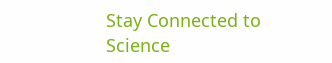Stay Connected to Science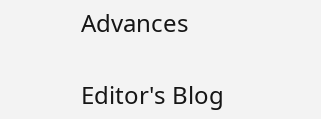Advances

Editor's Blog